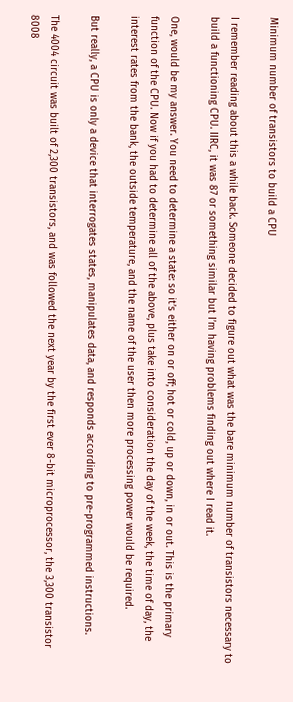Minimum number of transistors to build a CPU

I remember reading about this a while back. Someone decided to figure out what was the bare minimum number of transistors necessary to build a functioning CPU. IIRC, it was 87 or something similar but I’m having problems finding out where I read it.

One, would be my answer. You need to determine a state: so it’s either on or off; hot or cold, up or down, in or out. This is the primary function of the CPU. Now if you had to determine all of the above, plus take into consideration the day of the week, the time of day, the interest rates from the bank, the outside temperature, and the name of the user then more processing power would be required.

But really, a CPU is only a device that interrogates states, manipulates data, and responds according to pre-programmed instructions.

The 4004 circuit was built of 2,300 transistors, and was followed the next year by the first ever 8-bit microprocessor, the 3,300 transistor 8008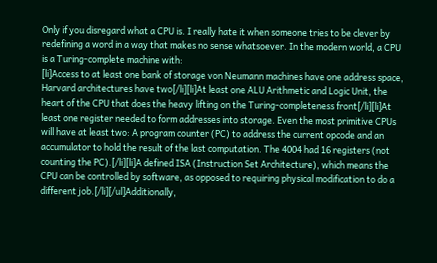Only if you disregard what a CPU is. I really hate it when someone tries to be clever by redefining a word in a way that makes no sense whatsoever. In the modern world, a CPU is a Turing-complete machine with:
[li]Access to at least one bank of storage von Neumann machines have one address space, Harvard architectures have two[/li][li]At least one ALU Arithmetic and Logic Unit, the heart of the CPU that does the heavy lifting on the Turing-completeness front[/li][li]At least one register needed to form addresses into storage. Even the most primitive CPUs will have at least two: A program counter (PC) to address the current opcode and an accumulator to hold the result of the last computation. The 4004 had 16 registers (not counting the PC).[/li][li]A defined ISA (Instruction Set Architecture), which means the CPU can be controlled by software, as opposed to requiring physical modification to do a different job.[/li][/ul]Additionally,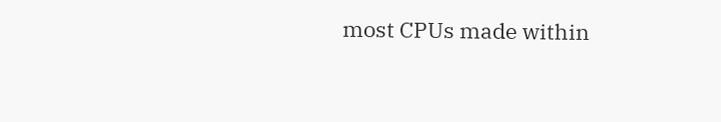most CPUs made within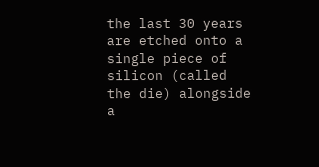the last 30 years are etched onto a single piece of silicon (called the die) alongside a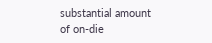substantial amount of on-die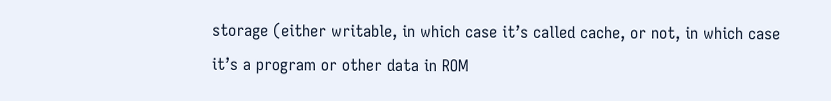storage (either writable, in which case it’s called cache, or not, in which case it’s a program or other data in ROM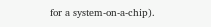for a system-on-a-chip).